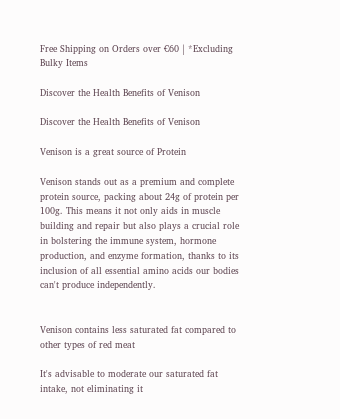Free Shipping on Orders over €60 | *Excluding Bulky Items

Discover the Health Benefits of Venison

Discover the Health Benefits of Venison

Venison is a great source of Protein

Venison stands out as a premium and complete protein source, packing about 24g of protein per 100g. This means it not only aids in muscle building and repair but also plays a crucial role in bolstering the immune system, hormone production, and enzyme formation, thanks to its inclusion of all essential amino acids our bodies can't produce independently.


Venison contains less saturated fat compared to other types of red meat

It's advisable to moderate our saturated fat intake, not eliminating it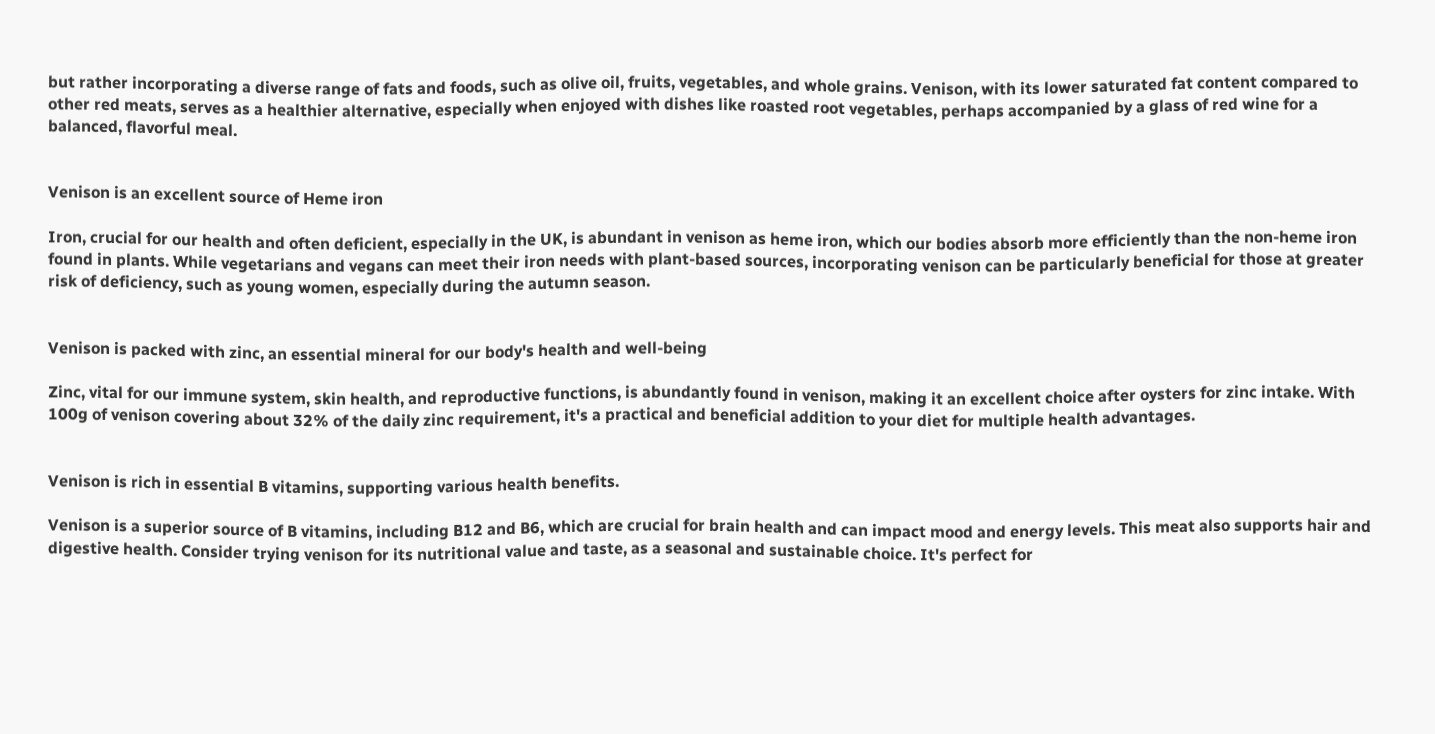but rather incorporating a diverse range of fats and foods, such as olive oil, fruits, vegetables, and whole grains. Venison, with its lower saturated fat content compared to other red meats, serves as a healthier alternative, especially when enjoyed with dishes like roasted root vegetables, perhaps accompanied by a glass of red wine for a balanced, flavorful meal.


Venison is an excellent source of Heme iron

Iron, crucial for our health and often deficient, especially in the UK, is abundant in venison as heme iron, which our bodies absorb more efficiently than the non-heme iron found in plants. While vegetarians and vegans can meet their iron needs with plant-based sources, incorporating venison can be particularly beneficial for those at greater risk of deficiency, such as young women, especially during the autumn season.


Venison is packed with zinc, an essential mineral for our body's health and well-being

Zinc, vital for our immune system, skin health, and reproductive functions, is abundantly found in venison, making it an excellent choice after oysters for zinc intake. With 100g of venison covering about 32% of the daily zinc requirement, it's a practical and beneficial addition to your diet for multiple health advantages.


Venison is rich in essential B vitamins, supporting various health benefits.

Venison is a superior source of B vitamins, including B12 and B6, which are crucial for brain health and can impact mood and energy levels. This meat also supports hair and digestive health. Consider trying venison for its nutritional value and taste, as a seasonal and sustainable choice. It's perfect for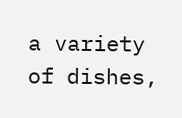a variety of dishes,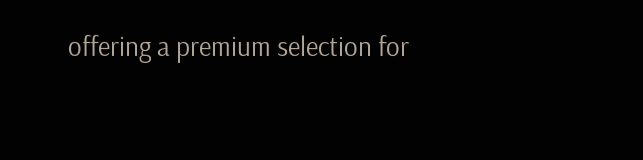offering a premium selection for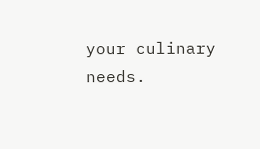your culinary needs.